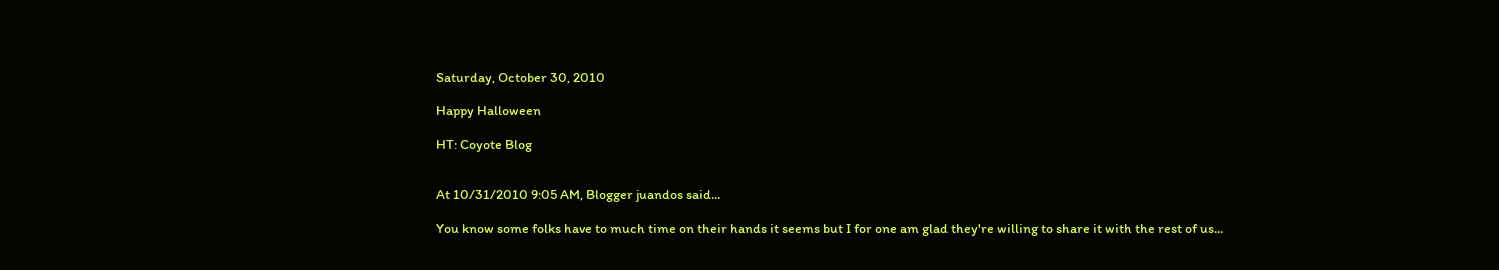Saturday, October 30, 2010

Happy Halloween

HT: Coyote Blog


At 10/31/2010 9:05 AM, Blogger juandos said...

You know some folks have to much time on their hands it seems but I for one am glad they're willing to share it with the rest of us...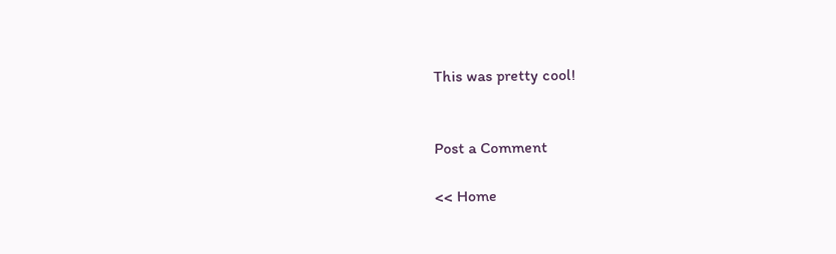This was pretty cool!


Post a Comment

<< Home